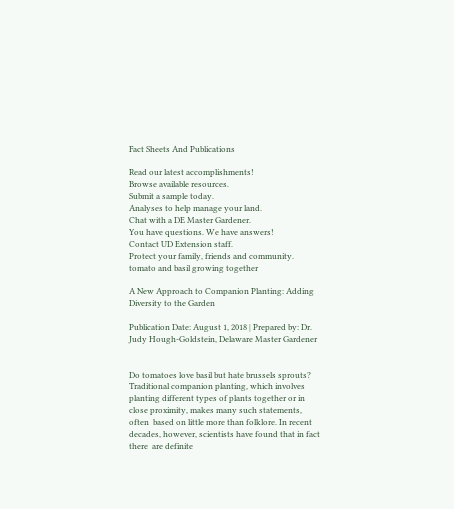Fact Sheets And Publications

Read our latest accomplishments!
Browse available resources.
Submit a sample today.
Analyses to help manage your land.
Chat with a DE Master Gardener.
You have questions. We have answers!
Contact UD Extension staff.
Protect your family, friends and community.
tomato and basil growing together

A New Approach to Companion Planting: Adding Diversity to the Garden

Publication Date: August 1, 2018 | Prepared by: Dr. Judy Hough-Goldstein, Delaware Master Gardener


Do tomatoes love basil but hate brussels sprouts? Traditional companion planting, which involves  planting different types of plants together or in close proximity, makes many such statements, often  based on little more than folklore. In recent decades, however, scientists have found that in fact there  are definite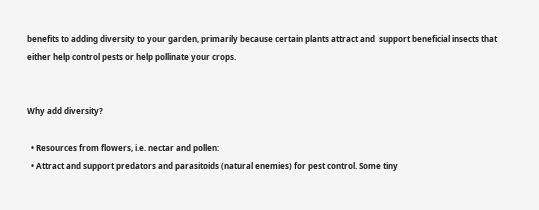benefits to adding diversity to your garden, primarily because certain plants attract and  support beneficial insects that either help control pests or help pollinate your crops.


Why add diversity?

  • Resources from flowers, i.e. nectar and pollen:
  • Attract and support predators and parasitoids (natural enemies) for pest control. Some tiny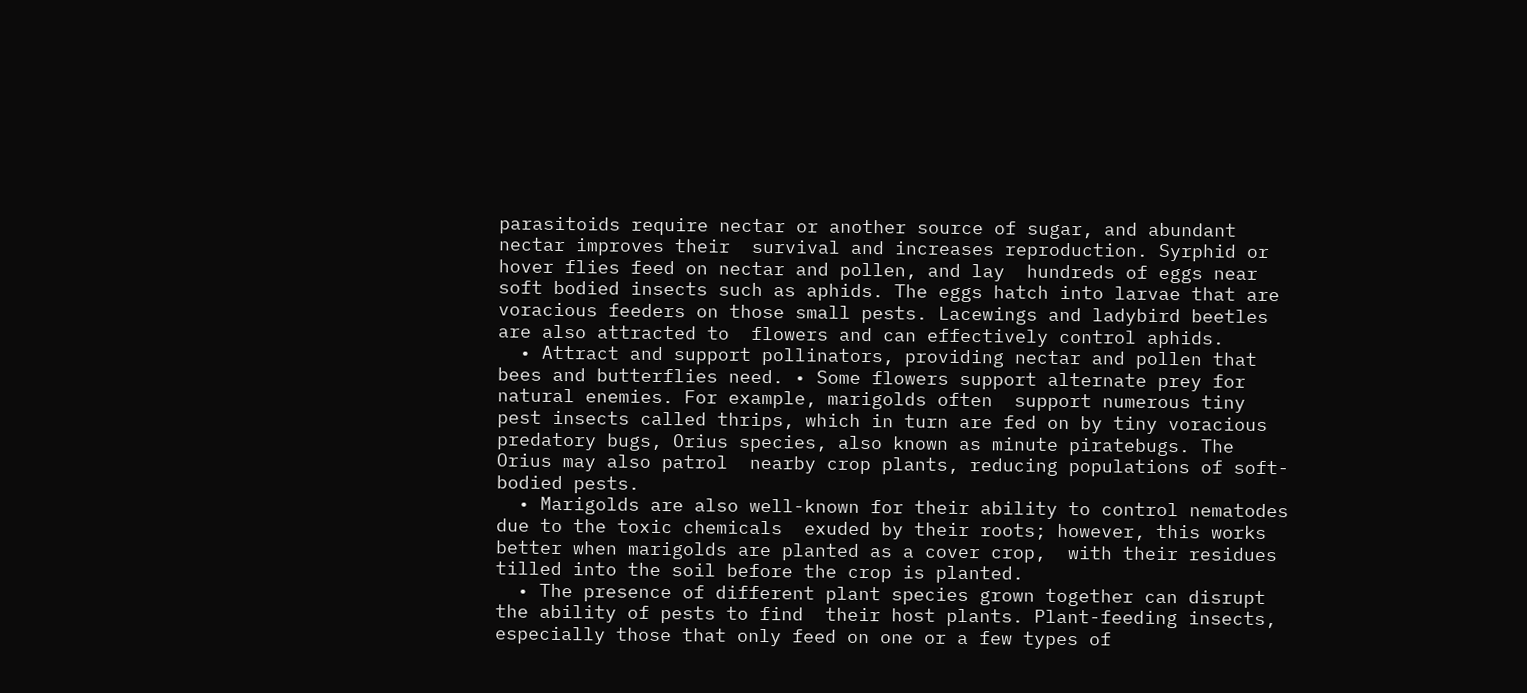parasitoids require nectar or another source of sugar, and abundant nectar improves their  survival and increases reproduction. Syrphid or hover flies feed on nectar and pollen, and lay  hundreds of eggs near soft bodied insects such as aphids. The eggs hatch into larvae that are  voracious feeders on those small pests. Lacewings and ladybird beetles are also attracted to  flowers and can effectively control aphids.
  • Attract and support pollinators, providing nectar and pollen that bees and butterflies need. • Some flowers support alternate prey for natural enemies. For example, marigolds often  support numerous tiny pest insects called thrips, which in turn are fed on by tiny voracious  predatory bugs, Orius species, also known as minute piratebugs. The Orius may also patrol  nearby crop plants, reducing populations of soft-bodied pests.
  • Marigolds are also well-known for their ability to control nematodes due to the toxic chemicals  exuded by their roots; however, this works better when marigolds are planted as a cover crop,  with their residues tilled into the soil before the crop is planted.
  • The presence of different plant species grown together can disrupt the ability of pests to find  their host plants. Plant-feeding insects, especially those that only feed on one or a few types of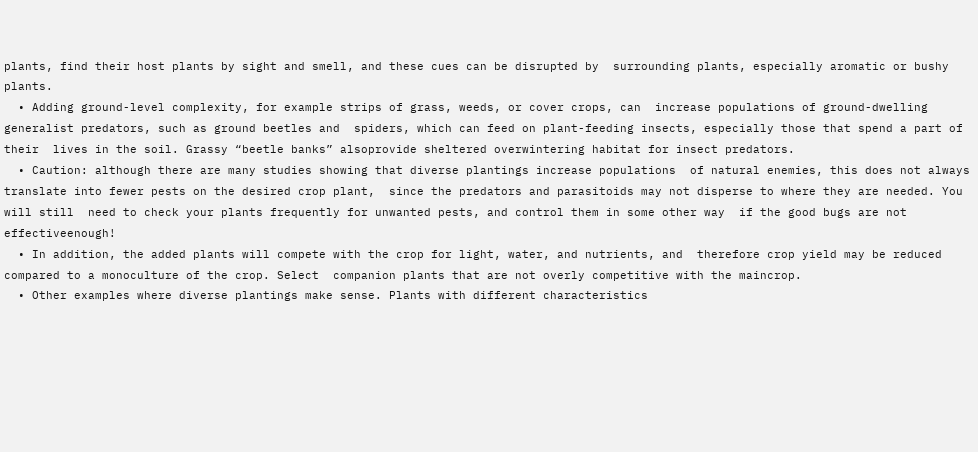plants, find their host plants by sight and smell, and these cues can be disrupted by  surrounding plants, especially aromatic or bushy plants.
  • Adding ground-level complexity, for example strips of grass, weeds, or cover crops, can  increase populations of ground-dwelling generalist predators, such as ground beetles and  spiders, which can feed on plant-feeding insects, especially those that spend a part of their  lives in the soil. Grassy “beetle banks” alsoprovide sheltered overwintering habitat for insect predators.
  • Caution: although there are many studies showing that diverse plantings increase populations  of natural enemies, this does not always translate into fewer pests on the desired crop plant,  since the predators and parasitoids may not disperse to where they are needed. You will still  need to check your plants frequently for unwanted pests, and control them in some other way  if the good bugs are not effectiveenough!
  • In addition, the added plants will compete with the crop for light, water, and nutrients, and  therefore crop yield may be reduced compared to a monoculture of the crop. Select  companion plants that are not overly competitive with the maincrop.
  • Other examples where diverse plantings make sense. Plants with different characteristics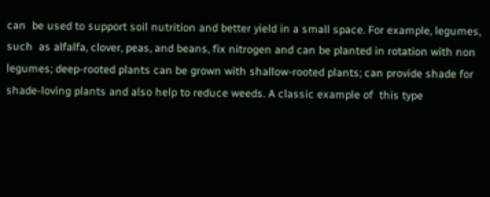can  be used to support soil nutrition and better yield in a small space. For example, legumes, such  as alfalfa, clover, peas, and beans, fix nitrogen and can be planted in rotation with non legumes; deep-rooted plants can be grown with shallow-rooted plants; can provide shade for shade-loving plants and also help to reduce weeds. A classic example of  this type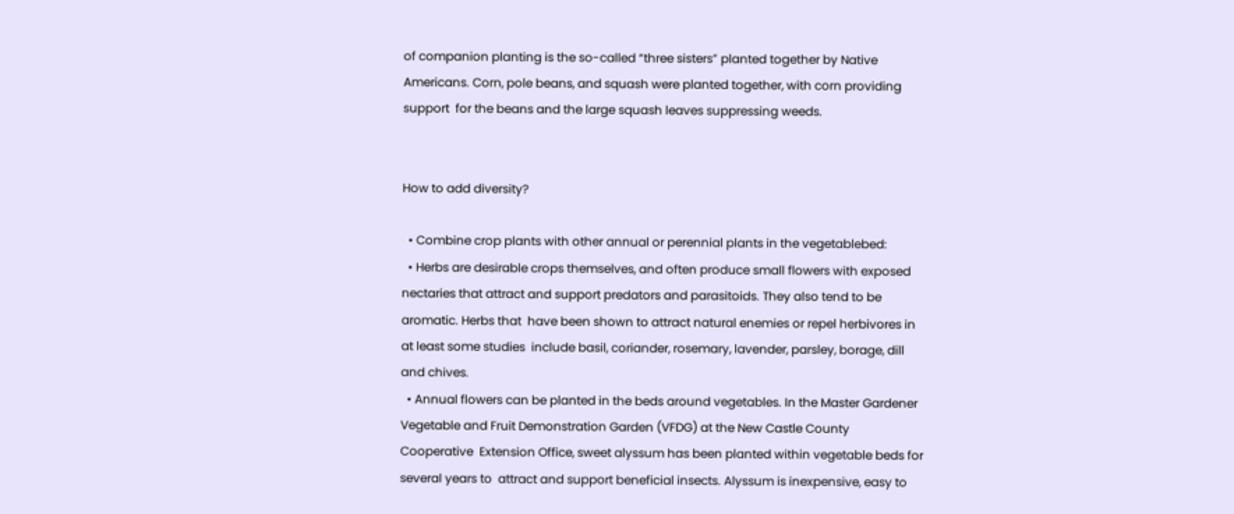of companion planting is the so-called “three sisters” planted together by Native  Americans. Corn, pole beans, and squash were planted together, with corn providing support  for the beans and the large squash leaves suppressing weeds.


How to add diversity?

  • Combine crop plants with other annual or perennial plants in the vegetablebed:
  • Herbs are desirable crops themselves, and often produce small flowers with exposed nectaries that attract and support predators and parasitoids. They also tend to be aromatic. Herbs that  have been shown to attract natural enemies or repel herbivores in at least some studies  include basil, coriander, rosemary, lavender, parsley, borage, dill and chives.
  • Annual flowers can be planted in the beds around vegetables. In the Master Gardener  Vegetable and Fruit Demonstration Garden (VFDG) at the New Castle County Cooperative  Extension Office, sweet alyssum has been planted within vegetable beds for several years to  attract and support beneficial insects. Alyssum is inexpensive, easy to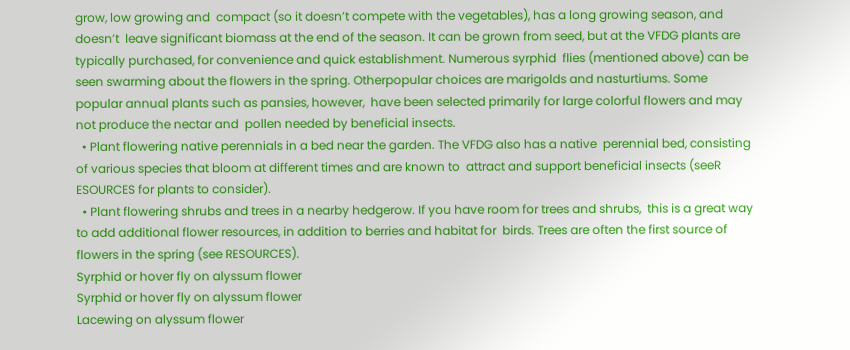grow, low growing and  compact (so it doesn’t compete with the vegetables), has a long growing season, and doesn’t  leave significant biomass at the end of the season. It can be grown from seed, but at the VFDG plants are typically purchased, for convenience and quick establishment. Numerous syrphid  flies (mentioned above) can be seen swarming about the flowers in the spring. Otherpopular choices are marigolds and nasturtiums. Some popular annual plants such as pansies, however,  have been selected primarily for large colorful flowers and may not produce the nectar and  pollen needed by beneficial insects.
  • Plant flowering native perennials in a bed near the garden. The VFDG also has a native  perennial bed, consisting of various species that bloom at different times and are known to  attract and support beneficial insects (seeR ESOURCES for plants to consider).
  • Plant flowering shrubs and trees in a nearby hedgerow. If you have room for trees and shrubs,  this is a great way to add additional flower resources, in addition to berries and habitat for  birds. Trees are often the first source of flowers in the spring (see RESOURCES).
Syrphid or hover fly on alyssum flower
Syrphid or hover fly on alyssum flower
Lacewing on alyssum flower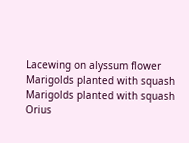Lacewing on alyssum flower
Marigolds planted with squash
Marigolds planted with squash
Orius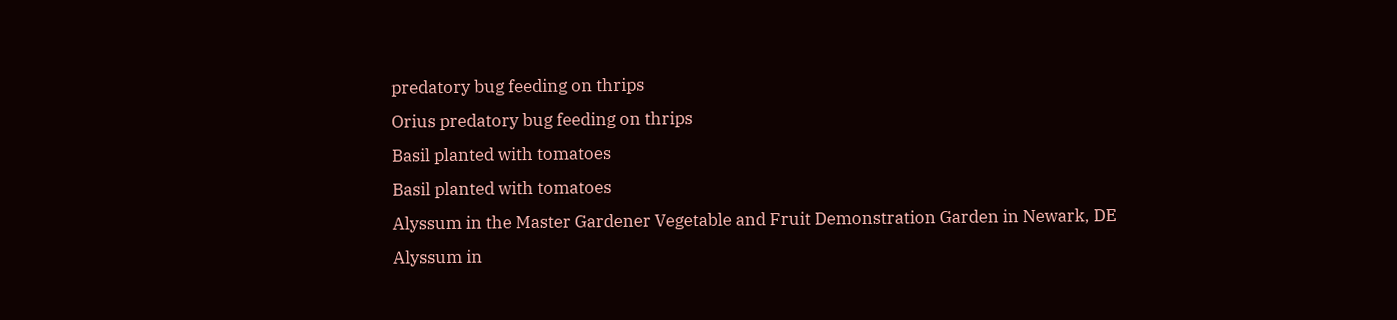predatory bug feeding on thrips
Orius predatory bug feeding on thrips
Basil planted with tomatoes
Basil planted with tomatoes
Alyssum in the Master Gardener Vegetable and Fruit Demonstration Garden in Newark, DE
Alyssum in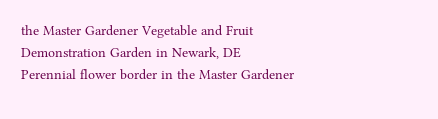the Master Gardener Vegetable and Fruit Demonstration Garden in Newark, DE
Perennial flower border in the Master Gardener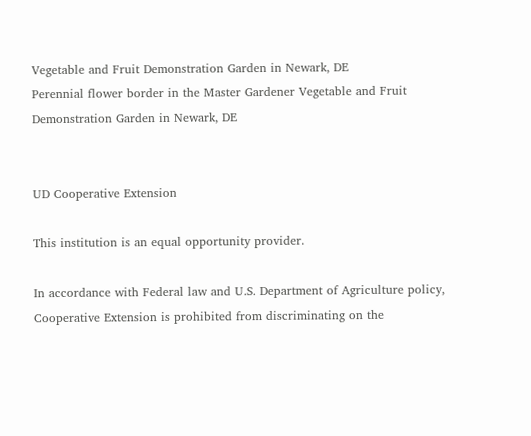Vegetable and Fruit Demonstration Garden in Newark, DE
Perennial flower border in the Master Gardener Vegetable and Fruit Demonstration Garden in Newark, DE


UD Cooperative Extension

This institution is an equal opportunity provider.

In accordance with Federal law and U.S. Department of Agriculture policy, Cooperative Extension is prohibited from discriminating on the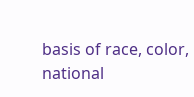basis of race, color, national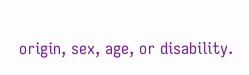origin, sex, age, or disability.